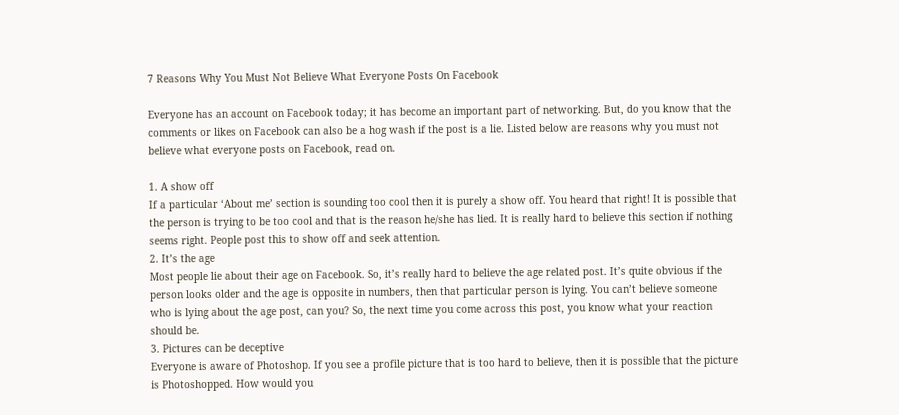7 Reasons Why You Must Not Believe What Everyone Posts On Facebook

Everyone has an account on Facebook today; it has become an important part of networking. But, do you know that the comments or likes on Facebook can also be a hog wash if the post is a lie. Listed below are reasons why you must not believe what everyone posts on Facebook, read on.

1. A show off
If a particular ‘About me’ section is sounding too cool then it is purely a show off. You heard that right! It is possible that the person is trying to be too cool and that is the reason he/she has lied. It is really hard to believe this section if nothing seems right. People post this to show off and seek attention.
2. It’s the age
Most people lie about their age on Facebook. So, it’s really hard to believe the age related post. It’s quite obvious if the person looks older and the age is opposite in numbers, then that particular person is lying. You can’t believe someone who is lying about the age post, can you? So, the next time you come across this post, you know what your reaction should be.
3. Pictures can be deceptive
Everyone is aware of Photoshop. If you see a profile picture that is too hard to believe, then it is possible that the picture is Photoshopped. How would you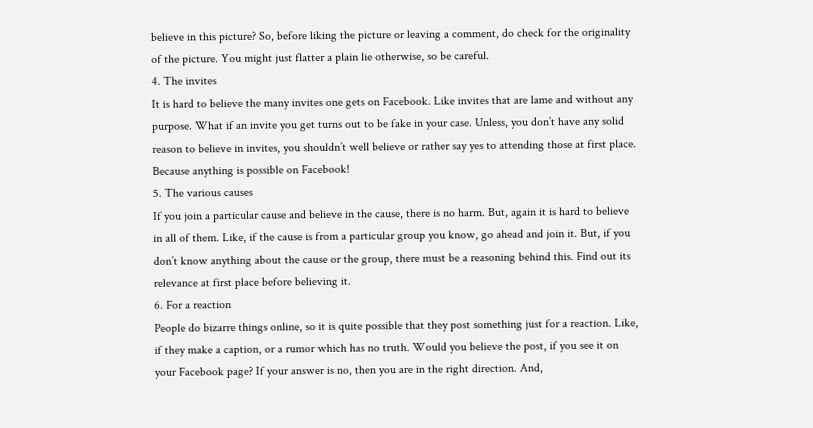believe in this picture? So, before liking the picture or leaving a comment, do check for the originality of the picture. You might just flatter a plain lie otherwise, so be careful.
4. The invites
It is hard to believe the many invites one gets on Facebook. Like invites that are lame and without any purpose. What if an invite you get turns out to be fake in your case. Unless, you don’t have any solid reason to believe in invites, you shouldn’t well believe or rather say yes to attending those at first place. Because anything is possible on Facebook!
5. The various causes
If you join a particular cause and believe in the cause, there is no harm. But, again it is hard to believe in all of them. Like, if the cause is from a particular group you know, go ahead and join it. But, if you don’t know anything about the cause or the group, there must be a reasoning behind this. Find out its relevance at first place before believing it.
6. For a reaction
People do bizarre things online, so it is quite possible that they post something just for a reaction. Like, if they make a caption, or a rumor which has no truth. Would you believe the post, if you see it on your Facebook page? If your answer is no, then you are in the right direction. And,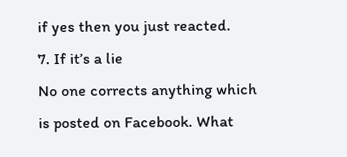if yes then you just reacted.
7. If it’s a lie
No one corrects anything which is posted on Facebook. What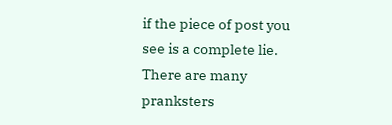if the piece of post you see is a complete lie. There are many pranksters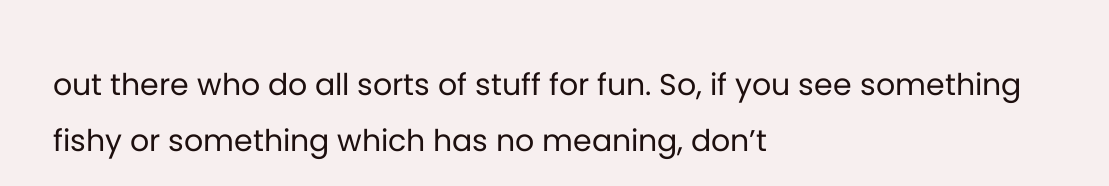out there who do all sorts of stuff for fun. So, if you see something fishy or something which has no meaning, don’t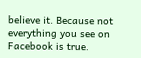believe it. Because not everything you see on Facebook is true.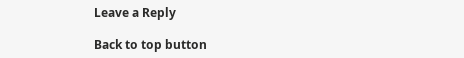Leave a Reply

Back to top button